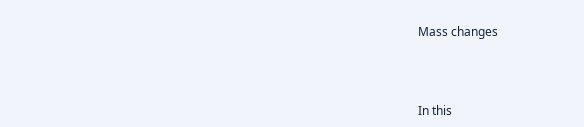Mass changes



In this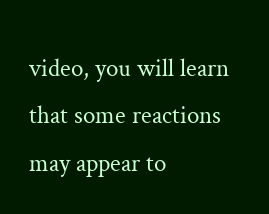video, you will learn that some reactions may appear to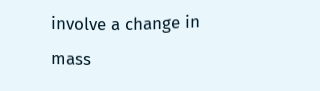involve a change in mass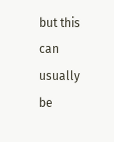but this can usually be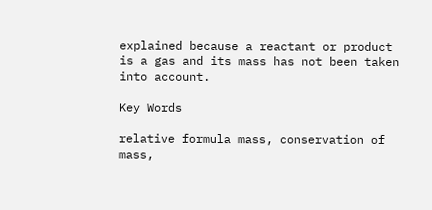explained because a reactant or product is a gas and its mass has not been taken into account.

Key Words

relative formula mass, conservation of mass,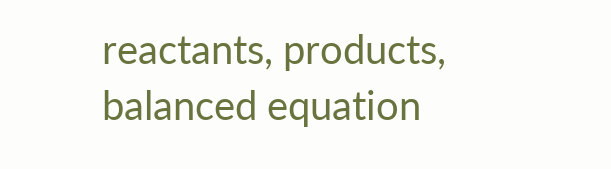reactants, products, balanced equation